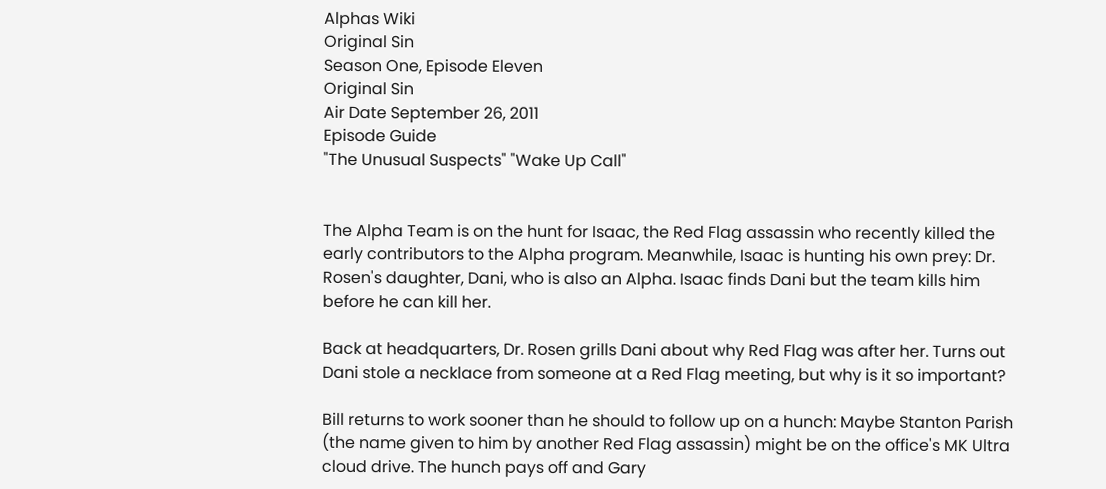Alphas Wiki
Original Sin
Season One, Episode Eleven
Original Sin
Air Date September 26, 2011
Episode Guide
"The Unusual Suspects" "Wake Up Call"


The Alpha Team is on the hunt for Isaac, the Red Flag assassin who recently killed the early contributors to the Alpha program. Meanwhile, Isaac is hunting his own prey: Dr. Rosen's daughter, Dani, who is also an Alpha. Isaac finds Dani but the team kills him before he can kill her.

Back at headquarters, Dr. Rosen grills Dani about why Red Flag was after her. Turns out Dani stole a necklace from someone at a Red Flag meeting, but why is it so important?

Bill returns to work sooner than he should to follow up on a hunch: Maybe Stanton Parish (the name given to him by another Red Flag assassin) might be on the office's MK Ultra cloud drive. The hunch pays off and Gary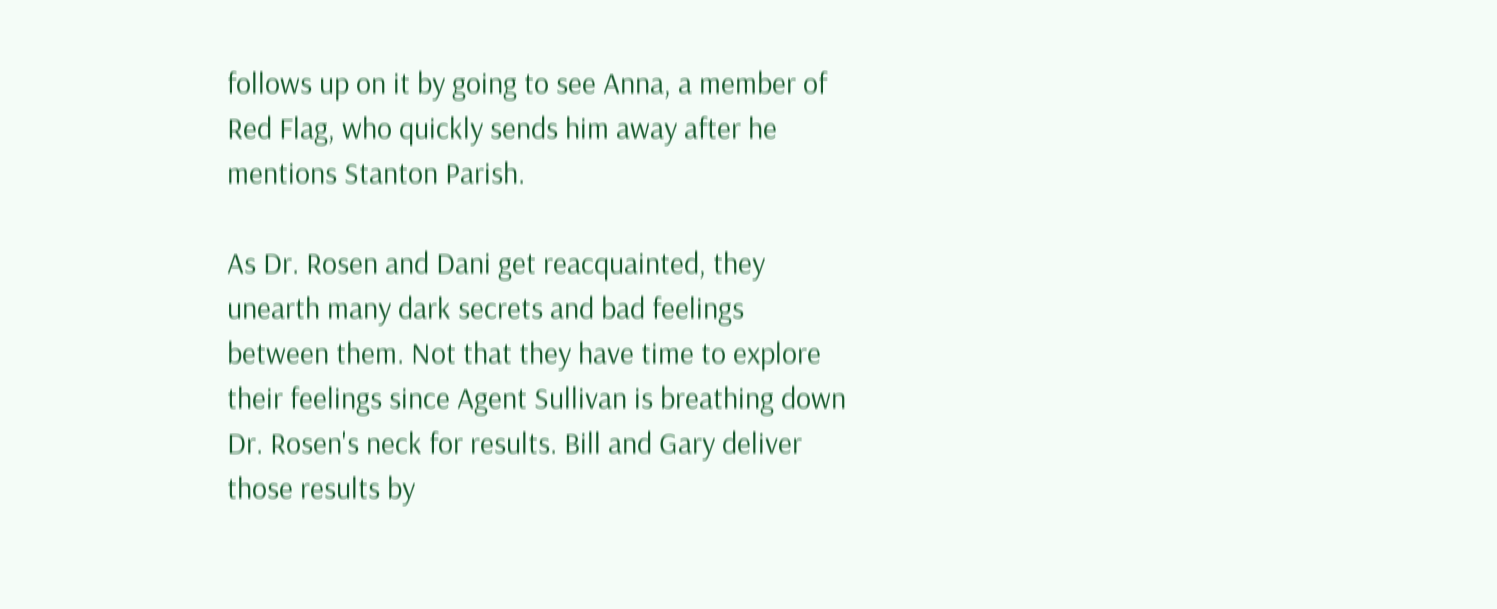follows up on it by going to see Anna, a member of Red Flag, who quickly sends him away after he mentions Stanton Parish.

As Dr. Rosen and Dani get reacquainted, they unearth many dark secrets and bad feelings between them. Not that they have time to explore their feelings since Agent Sullivan is breathing down Dr. Rosen's neck for results. Bill and Gary deliver those results by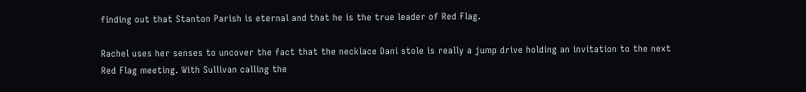finding out that Stanton Parish is eternal and that he is the true leader of Red Flag.

Rachel uses her senses to uncover the fact that the necklace Dani stole is really a jump drive holding an invitation to the next Red Flag meeting. With Sullivan calling the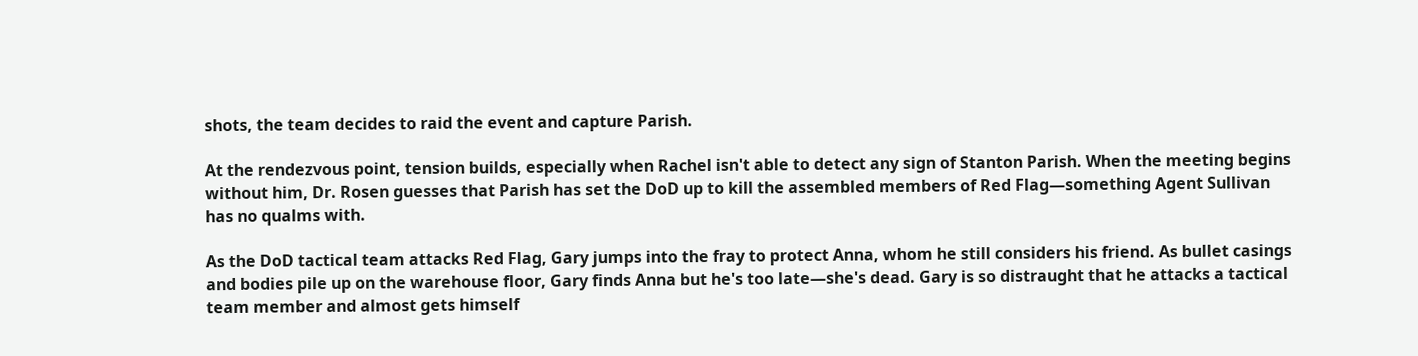shots, the team decides to raid the event and capture Parish.

At the rendezvous point, tension builds, especially when Rachel isn't able to detect any sign of Stanton Parish. When the meeting begins without him, Dr. Rosen guesses that Parish has set the DoD up to kill the assembled members of Red Flag—something Agent Sullivan has no qualms with.

As the DoD tactical team attacks Red Flag, Gary jumps into the fray to protect Anna, whom he still considers his friend. As bullet casings and bodies pile up on the warehouse floor, Gary finds Anna but he's too late—she's dead. Gary is so distraught that he attacks a tactical team member and almost gets himself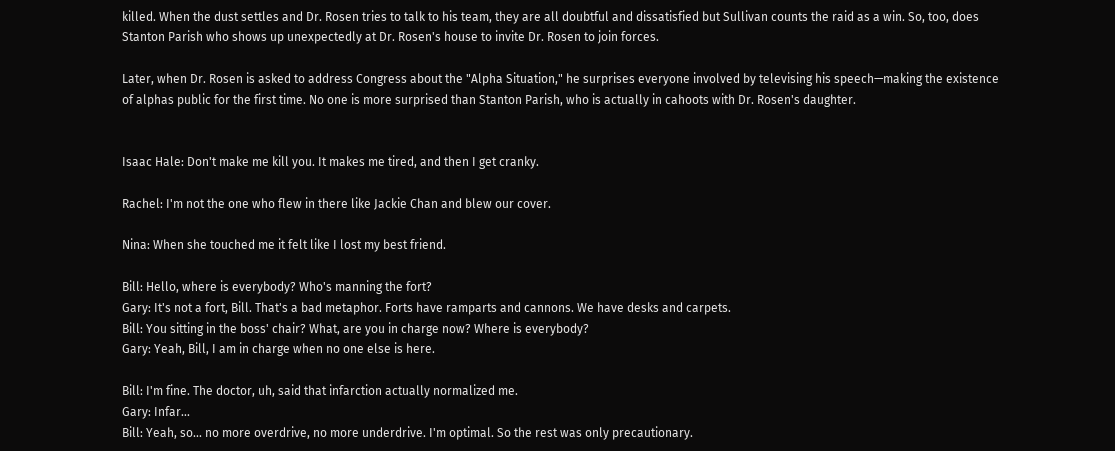killed. When the dust settles and Dr. Rosen tries to talk to his team, they are all doubtful and dissatisfied but Sullivan counts the raid as a win. So, too, does Stanton Parish who shows up unexpectedly at Dr. Rosen's house to invite Dr. Rosen to join forces.

Later, when Dr. Rosen is asked to address Congress about the "Alpha Situation," he surprises everyone involved by televising his speech—making the existence of alphas public for the first time. No one is more surprised than Stanton Parish, who is actually in cahoots with Dr. Rosen's daughter.


Isaac Hale: Don't make me kill you. It makes me tired, and then I get cranky.

Rachel: I'm not the one who flew in there like Jackie Chan and blew our cover.

Nina: When she touched me it felt like I lost my best friend.

Bill: Hello, where is everybody? Who's manning the fort?
Gary: It's not a fort, Bill. That's a bad metaphor. Forts have ramparts and cannons. We have desks and carpets.
Bill: You sitting in the boss' chair? What, are you in charge now? Where is everybody?
Gary: Yeah, Bill, I am in charge when no one else is here.

Bill: I'm fine. The doctor, uh, said that infarction actually normalized me.
Gary: Infar...
Bill: Yeah, so... no more overdrive, no more underdrive. I'm optimal. So the rest was only precautionary.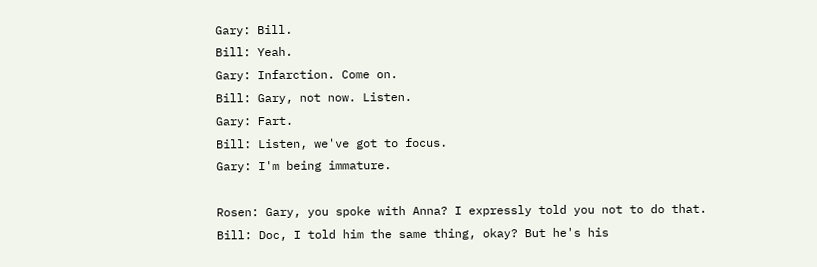Gary: Bill.
Bill: Yeah.
Gary: Infarction. Come on.
Bill: Gary, not now. Listen.
Gary: Fart.
Bill: Listen, we've got to focus.
Gary: I'm being immature.

Rosen: Gary, you spoke with Anna? I expressly told you not to do that.
Bill: Doc, I told him the same thing, okay? But he's his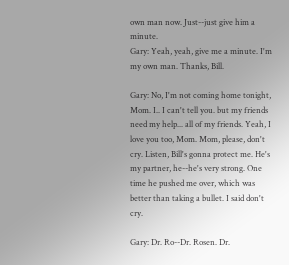own man now. Just--just give him a minute.
Gary: Yeah, yeah, give me a minute. I'm my own man. Thanks, Bill.

Gary: No, I'm not coming home tonight, Mom. I.. I can't tell you. but my friends need my help... all of my friends. Yeah, I love you too, Mom. Mom, please, don't cry. Listen, Bill's gonna protect me. He's my partner, he--he's very strong. One time he pushed me over, which was better than taking a bullet. I said don't cry.

Gary: Dr. Ro--Dr. Rosen. Dr.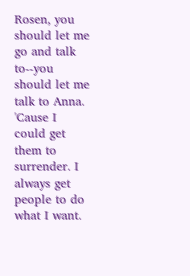Rosen, you should let me go and talk to--you should let me talk to Anna. 'Cause I could get them to surrender. I always get people to do what I want.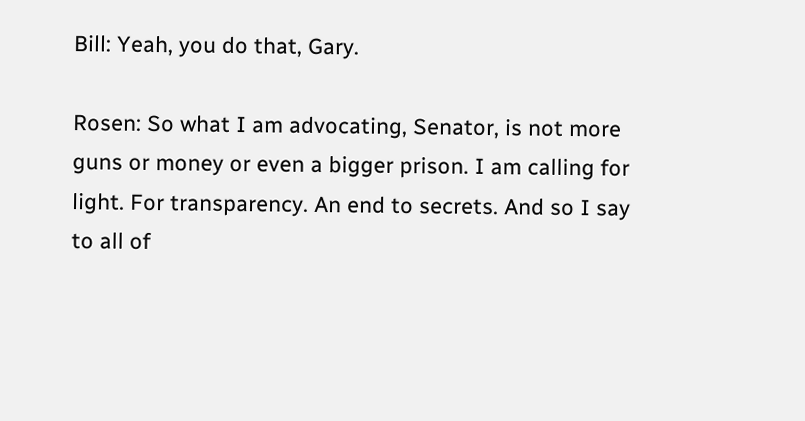Bill: Yeah, you do that, Gary.

Rosen: So what I am advocating, Senator, is not more guns or money or even a bigger prison. I am calling for light. For transparency. An end to secrets. And so I say to all of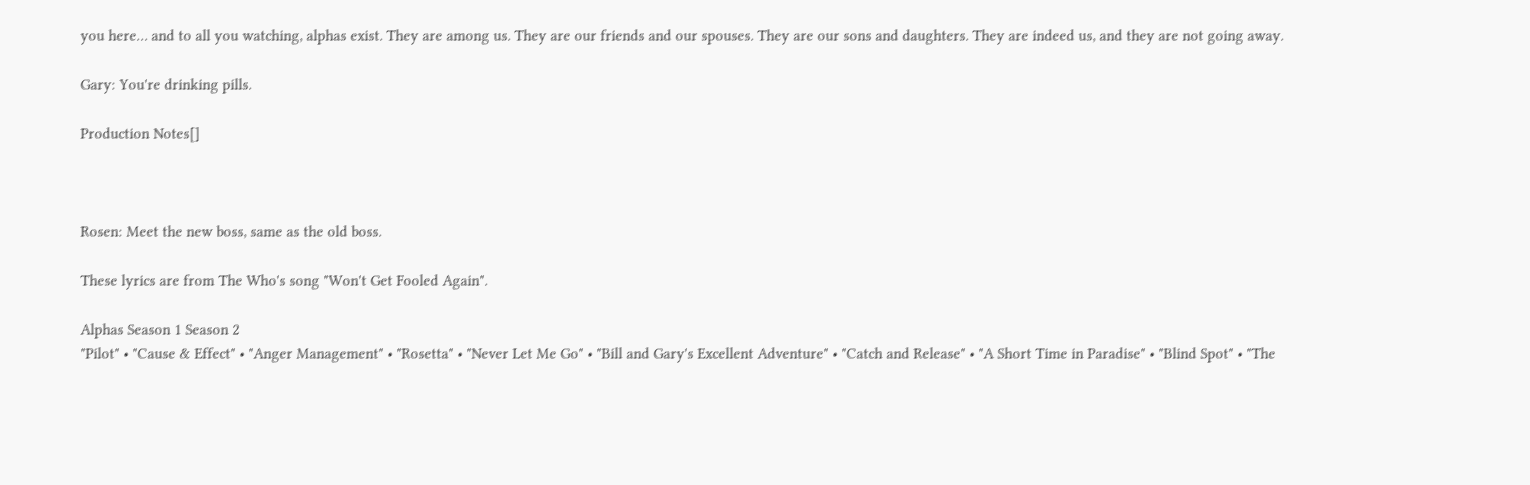you here… and to all you watching, alphas exist. They are among us. They are our friends and our spouses. They are our sons and daughters. They are indeed us, and they are not going away.

Gary: You're drinking pills.

Production Notes[]



Rosen: Meet the new boss, same as the old boss.

These lyrics are from The Who's song "Won't Get Fooled Again".

Alphas Season 1 Season 2
"Pilot" • "Cause & Effect" • "Anger Management" • "Rosetta" • "Never Let Me Go" • "Bill and Gary's Excellent Adventure" • "Catch and Release" • "A Short Time in Paradise" • "Blind Spot" • "The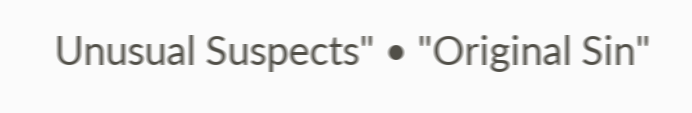Unusual Suspects" • "Original Sin"